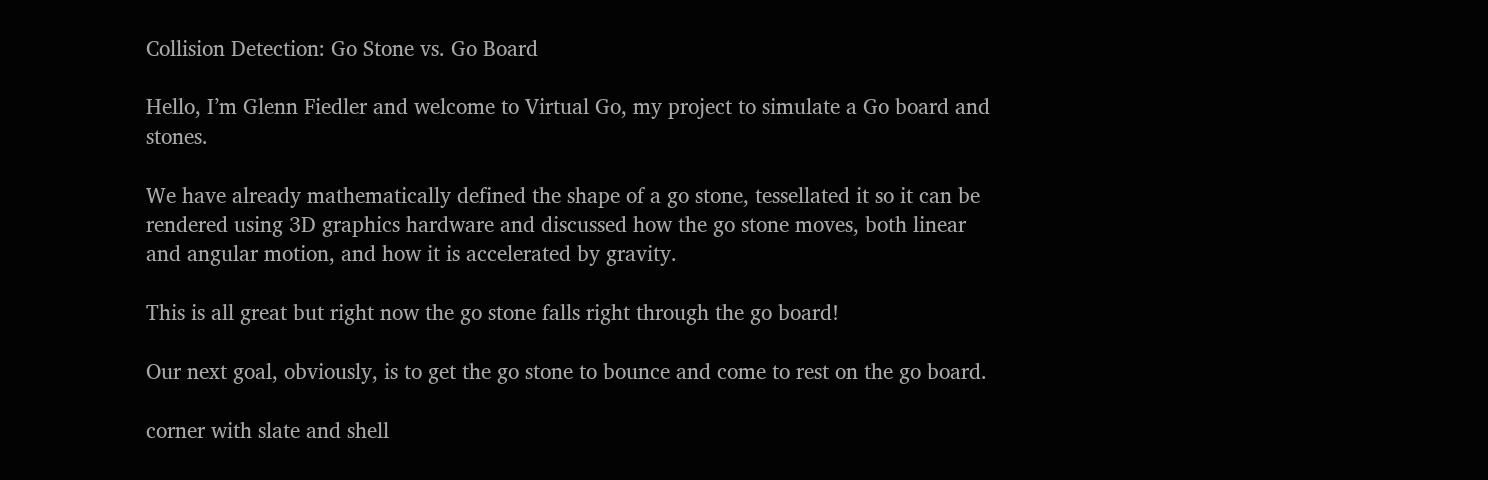Collision Detection: Go Stone vs. Go Board

Hello, I’m Glenn Fiedler and welcome to Virtual Go, my project to simulate a Go board and stones.

We have already mathematically defined the shape of a go stone, tessellated it so it can be rendered using 3D graphics hardware and discussed how the go stone moves, both linear and angular motion, and how it is accelerated by gravity.

This is all great but right now the go stone falls right through the go board!

Our next goal, obviously, is to get the go stone to bounce and come to rest on the go board.

corner with slate and shell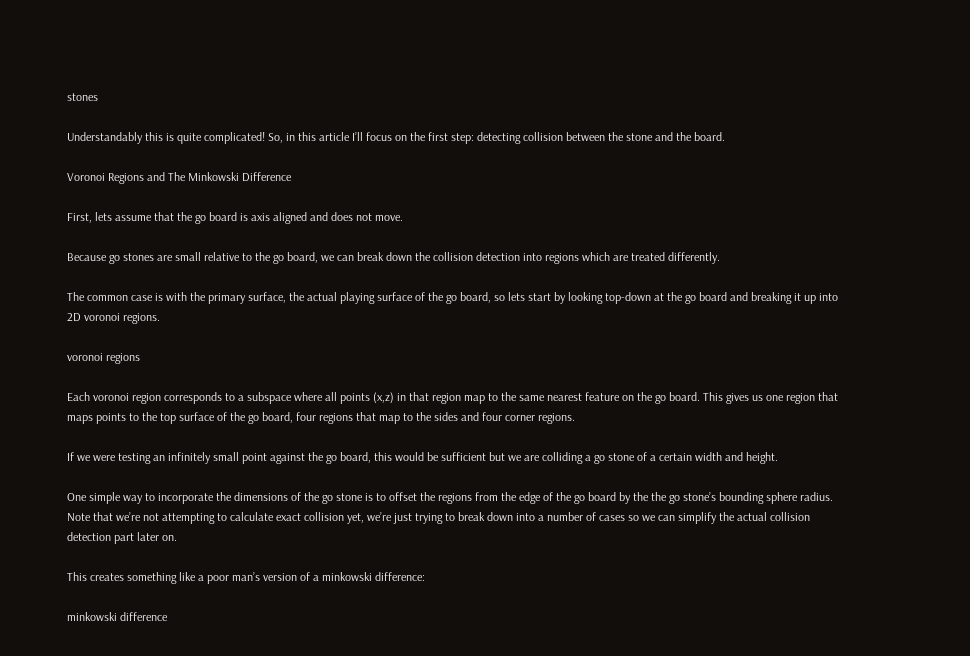stones

Understandably this is quite complicated! So, in this article I’ll focus on the first step: detecting collision between the stone and the board.

Voronoi Regions and The Minkowski Difference

First, lets assume that the go board is axis aligned and does not move.

Because go stones are small relative to the go board, we can break down the collision detection into regions which are treated differently.

The common case is with the primary surface, the actual playing surface of the go board, so lets start by looking top-down at the go board and breaking it up into 2D voronoi regions.

voronoi regions

Each voronoi region corresponds to a subspace where all points (x,z) in that region map to the same nearest feature on the go board. This gives us one region that maps points to the top surface of the go board, four regions that map to the sides and four corner regions.

If we were testing an infinitely small point against the go board, this would be sufficient but we are colliding a go stone of a certain width and height.

One simple way to incorporate the dimensions of the go stone is to offset the regions from the edge of the go board by the the go stone’s bounding sphere radius. Note that we’re not attempting to calculate exact collision yet, we’re just trying to break down into a number of cases so we can simplify the actual collision detection part later on.

This creates something like a poor man’s version of a minkowski difference:

minkowski difference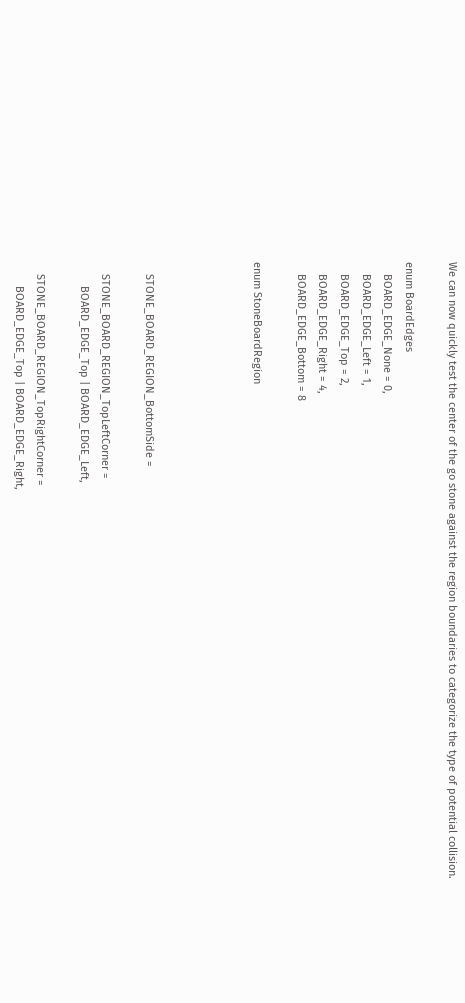We can now quickly test the center of the go stone against the region boundaries to categorize the type of potential collision.

enum BoardEdges
    BOARD_EDGE_None = 0,
    BOARD_EDGE_Left = 1,
    BOARD_EDGE_Top = 2,
    BOARD_EDGE_Right = 4,
    BOARD_EDGE_Bottom = 8

enum StoneBoardRegion




    STONE_BOARD_REGION_BottomSide =

    STONE_BOARD_REGION_TopLeftCorner =
        BOARD_EDGE_Top | BOARD_EDGE_Left,

    STONE_BOARD_REGION_TopRightCorner =
        BOARD_EDGE_Top | BOARD_EDGE_Right,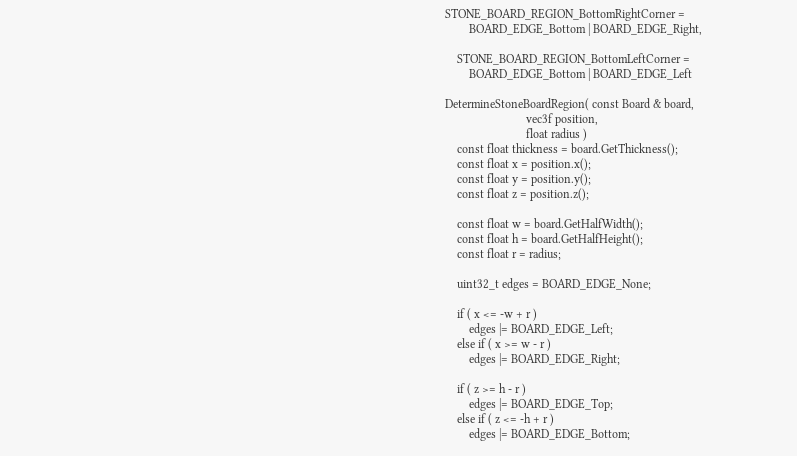STONE_BOARD_REGION_BottomRightCorner =
        BOARD_EDGE_Bottom | BOARD_EDGE_Right,

    STONE_BOARD_REGION_BottomLeftCorner =
        BOARD_EDGE_Bottom | BOARD_EDGE_Left

DetermineStoneBoardRegion( const Board & board,
                           vec3f position,
                           float radius )
    const float thickness = board.GetThickness();
    const float x = position.x();
    const float y = position.y();
    const float z = position.z();

    const float w = board.GetHalfWidth();
    const float h = board.GetHalfHeight();
    const float r = radius;

    uint32_t edges = BOARD_EDGE_None;

    if ( x <= -w + r )
        edges |= BOARD_EDGE_Left;
    else if ( x >= w - r )
        edges |= BOARD_EDGE_Right;

    if ( z >= h - r )
        edges |= BOARD_EDGE_Top;
    else if ( z <= -h + r )
        edges |= BOARD_EDGE_Bottom;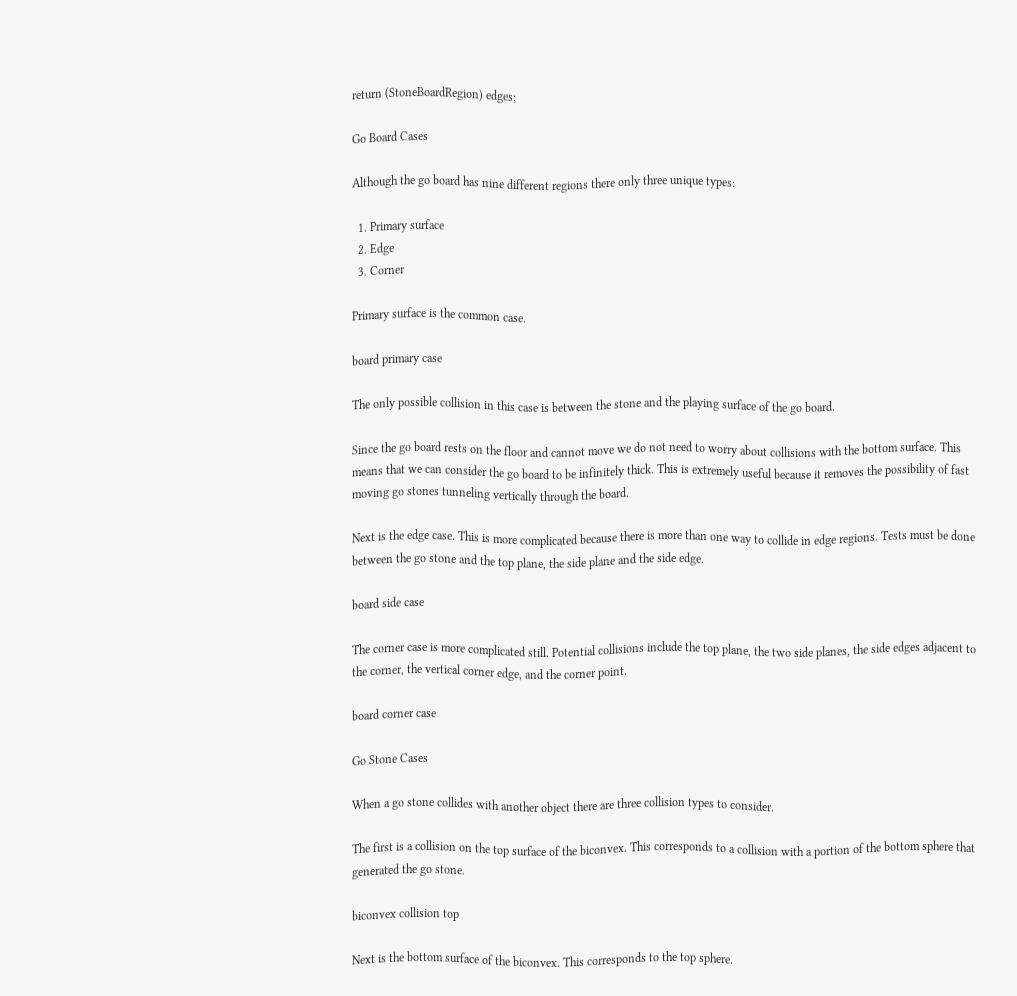return (StoneBoardRegion) edges;

Go Board Cases

Although the go board has nine different regions there only three unique types:

  1. Primary surface
  2. Edge
  3. Corner

Primary surface is the common case.

board primary case

The only possible collision in this case is between the stone and the playing surface of the go board.

Since the go board rests on the floor and cannot move we do not need to worry about collisions with the bottom surface. This means that we can consider the go board to be infinitely thick. This is extremely useful because it removes the possibility of fast moving go stones tunneling vertically through the board.

Next is the edge case. This is more complicated because there is more than one way to collide in edge regions. Tests must be done between the go stone and the top plane, the side plane and the side edge.

board side case

The corner case is more complicated still. Potential collisions include the top plane, the two side planes, the side edges adjacent to the corner, the vertical corner edge, and the corner point.

board corner case

Go Stone Cases

When a go stone collides with another object there are three collision types to consider.

The first is a collision on the top surface of the biconvex. This corresponds to a collision with a portion of the bottom sphere that generated the go stone.

biconvex collision top

Next is the bottom surface of the biconvex. This corresponds to the top sphere.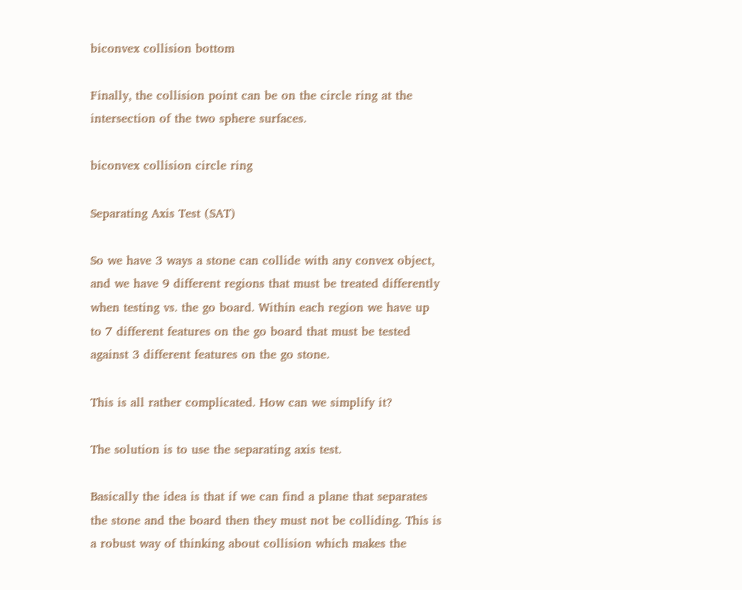biconvex collision bottom

Finally, the collision point can be on the circle ring at the intersection of the two sphere surfaces.

biconvex collision circle ring

Separating Axis Test (SAT)

So we have 3 ways a stone can collide with any convex object, and we have 9 different regions that must be treated differently when testing vs. the go board. Within each region we have up to 7 different features on the go board that must be tested against 3 different features on the go stone.

This is all rather complicated. How can we simplify it?

The solution is to use the separating axis test.

Basically the idea is that if we can find a plane that separates the stone and the board then they must not be colliding. This is a robust way of thinking about collision which makes the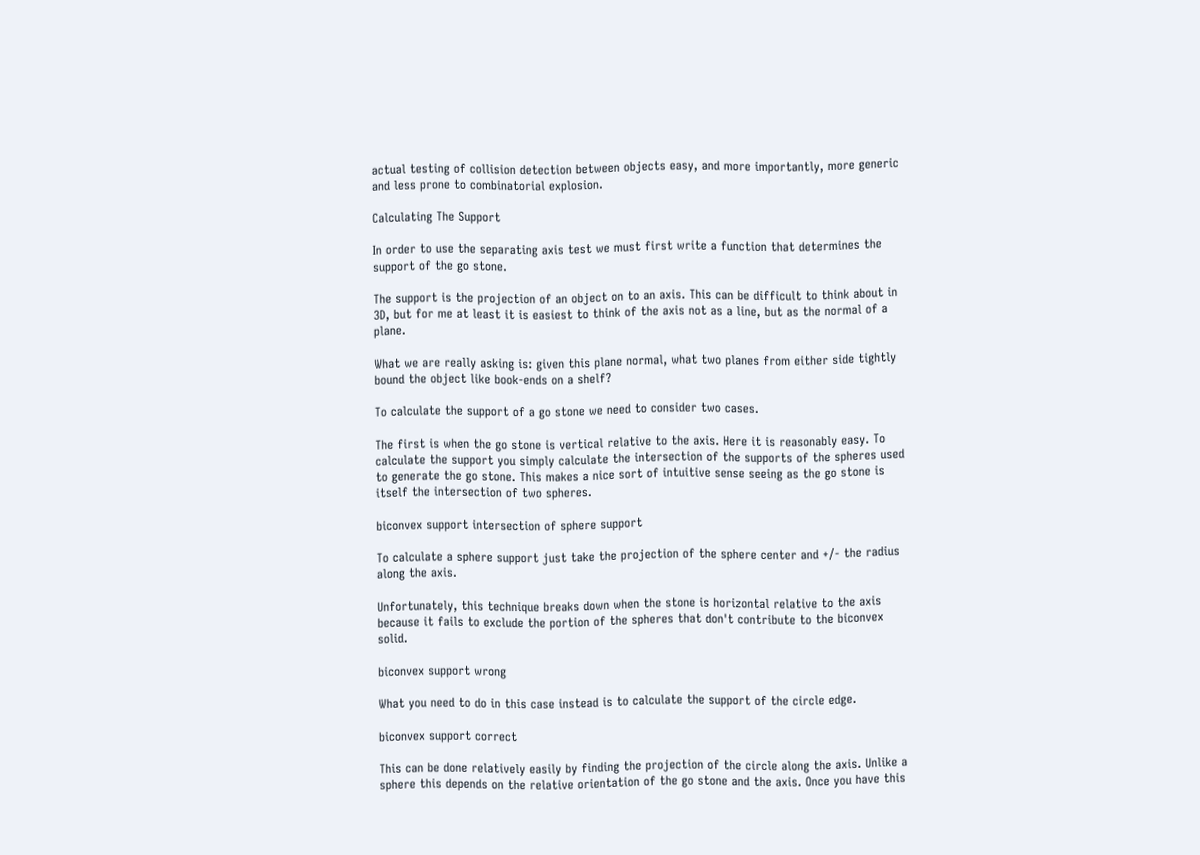actual testing of collision detection between objects easy, and more importantly, more generic and less prone to combinatorial explosion.

Calculating The Support

In order to use the separating axis test we must first write a function that determines the support of the go stone.

The support is the projection of an object on to an axis. This can be difficult to think about in 3D, but for me at least it is easiest to think of the axis not as a line, but as the normal of a plane.

What we are really asking is: given this plane normal, what two planes from either side tightly bound the object like book-ends on a shelf?

To calculate the support of a go stone we need to consider two cases.

The first is when the go stone is vertical relative to the axis. Here it is reasonably easy. To calculate the support you simply calculate the intersection of the supports of the spheres used to generate the go stone. This makes a nice sort of intuitive sense seeing as the go stone is itself the intersection of two spheres.

biconvex support intersection of sphere support

To calculate a sphere support just take the projection of the sphere center and +/- the radius along the axis.

Unfortunately, this technique breaks down when the stone is horizontal relative to the axis because it fails to exclude the portion of the spheres that don't contribute to the biconvex solid.

biconvex support wrong

What you need to do in this case instead is to calculate the support of the circle edge.

biconvex support correct

This can be done relatively easily by finding the projection of the circle along the axis. Unlike a sphere this depends on the relative orientation of the go stone and the axis. Once you have this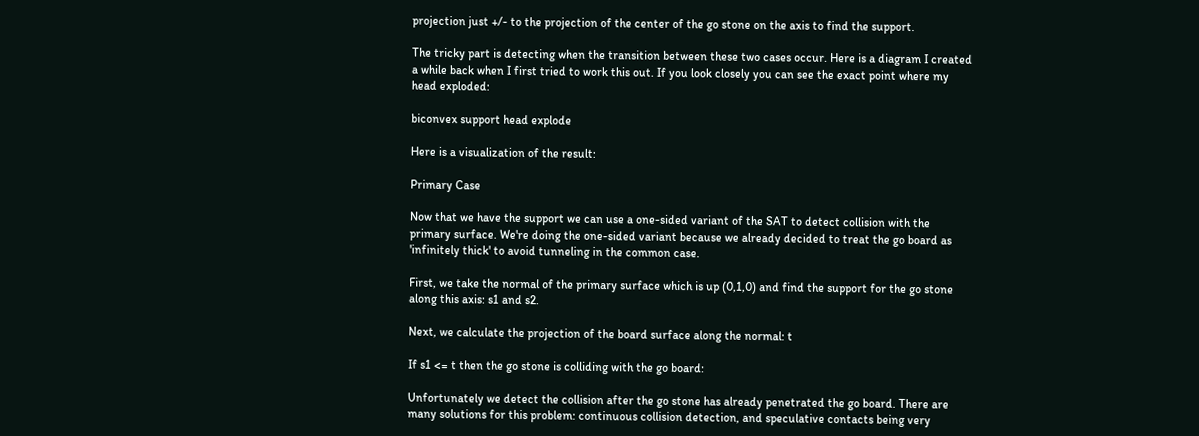projection just +/- to the projection of the center of the go stone on the axis to find the support.

The tricky part is detecting when the transition between these two cases occur. Here is a diagram I created a while back when I first tried to work this out. If you look closely you can see the exact point where my head exploded:

biconvex support head explode

Here is a visualization of the result:

Primary Case

Now that we have the support we can use a one-sided variant of the SAT to detect collision with the primary surface. We're doing the one-sided variant because we already decided to treat the go board as 'infinitely thick' to avoid tunneling in the common case.

First, we take the normal of the primary surface which is up (0,1,0) and find the support for the go stone along this axis: s1 and s2.

Next, we calculate the projection of the board surface along the normal: t

If s1 <= t then the go stone is colliding with the go board:

Unfortunately we detect the collision after the go stone has already penetrated the go board. There are many solutions for this problem: continuous collision detection, and speculative contacts being very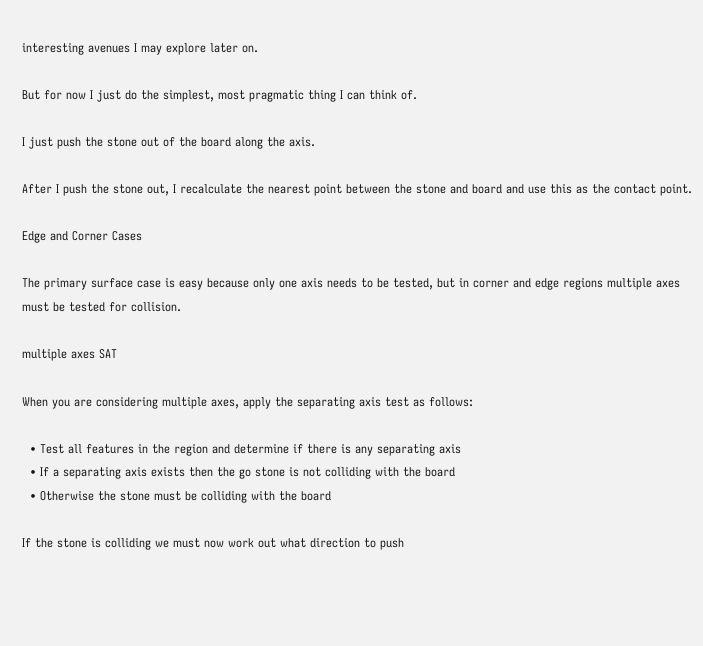interesting avenues I may explore later on.

But for now I just do the simplest, most pragmatic thing I can think of.

I just push the stone out of the board along the axis.

After I push the stone out, I recalculate the nearest point between the stone and board and use this as the contact point.

Edge and Corner Cases

The primary surface case is easy because only one axis needs to be tested, but in corner and edge regions multiple axes must be tested for collision.

multiple axes SAT

When you are considering multiple axes, apply the separating axis test as follows:

  • Test all features in the region and determine if there is any separating axis
  • If a separating axis exists then the go stone is not colliding with the board
  • Otherwise the stone must be colliding with the board

If the stone is colliding we must now work out what direction to push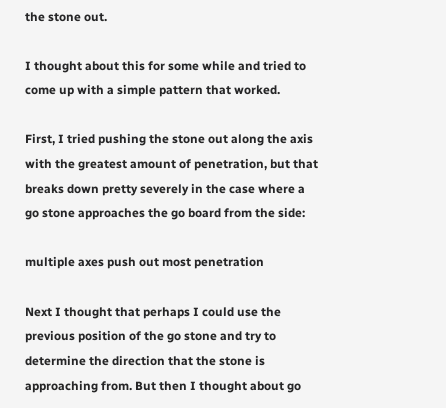the stone out.

I thought about this for some while and tried to come up with a simple pattern that worked.

First, I tried pushing the stone out along the axis with the greatest amount of penetration, but that breaks down pretty severely in the case where a go stone approaches the go board from the side:

multiple axes push out most penetration

Next I thought that perhaps I could use the previous position of the go stone and try to determine the direction that the stone is approaching from. But then I thought about go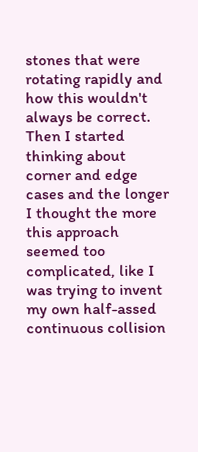stones that were rotating rapidly and how this wouldn't always be correct. Then I started thinking about corner and edge cases and the longer I thought the more this approach seemed too complicated, like I was trying to invent my own half-assed continuous collision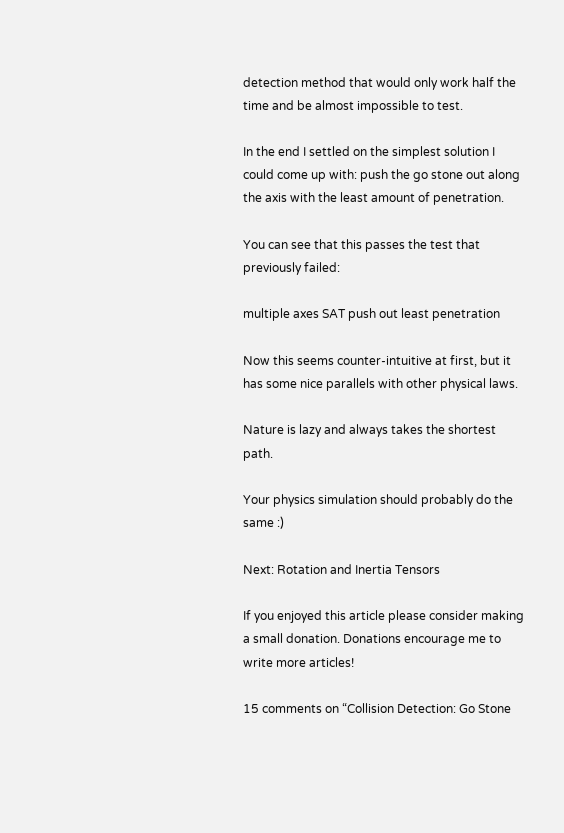detection method that would only work half the time and be almost impossible to test.

In the end I settled on the simplest solution I could come up with: push the go stone out along the axis with the least amount of penetration.

You can see that this passes the test that previously failed:

multiple axes SAT push out least penetration

Now this seems counter-intuitive at first, but it has some nice parallels with other physical laws.

Nature is lazy and always takes the shortest path.

Your physics simulation should probably do the same :)

Next: Rotation and Inertia Tensors

If you enjoyed this article please consider making a small donation. Donations encourage me to write more articles!

15 comments on “Collision Detection: Go Stone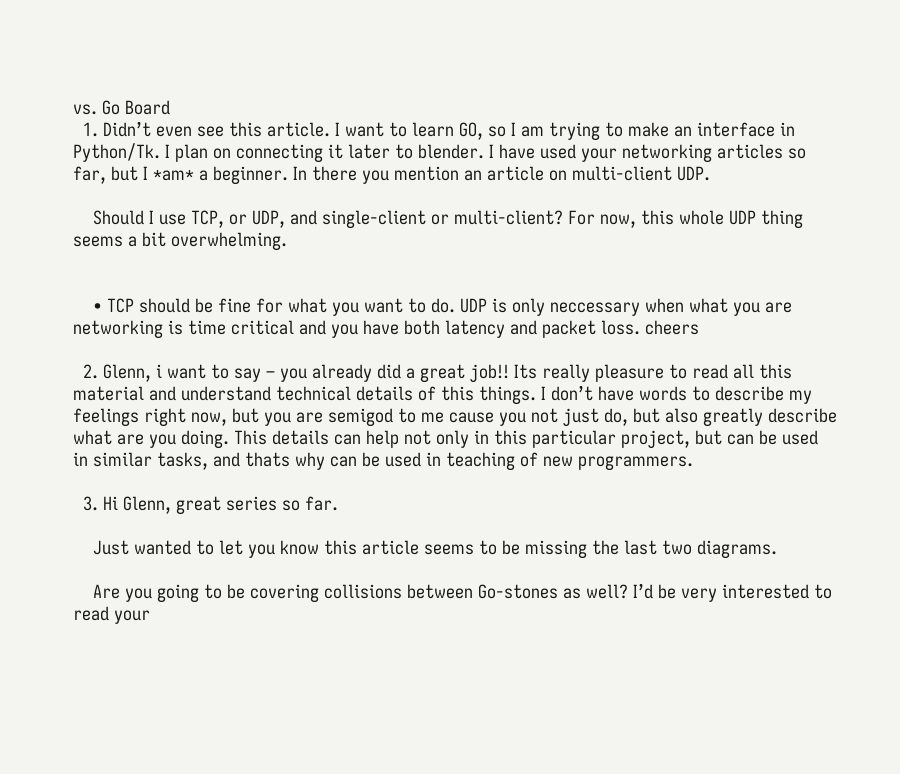vs. Go Board
  1. Didn’t even see this article. I want to learn GO, so I am trying to make an interface in Python/Tk. I plan on connecting it later to blender. I have used your networking articles so far, but I *am* a beginner. In there you mention an article on multi-client UDP.

    Should I use TCP, or UDP, and single-client or multi-client? For now, this whole UDP thing seems a bit overwhelming.


    • TCP should be fine for what you want to do. UDP is only neccessary when what you are networking is time critical and you have both latency and packet loss. cheers

  2. Glenn, i want to say – you already did a great job!! Its really pleasure to read all this material and understand technical details of this things. I don’t have words to describe my feelings right now, but you are semigod to me cause you not just do, but also greatly describe what are you doing. This details can help not only in this particular project, but can be used in similar tasks, and thats why can be used in teaching of new programmers.

  3. Hi Glenn, great series so far.

    Just wanted to let you know this article seems to be missing the last two diagrams.

    Are you going to be covering collisions between Go-stones as well? I’d be very interested to read your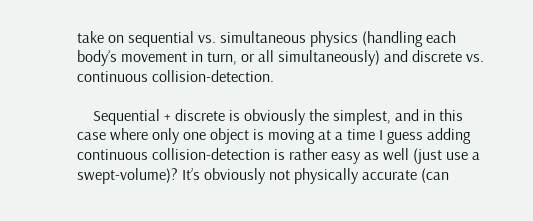take on sequential vs. simultaneous physics (handling each body’s movement in turn, or all simultaneously) and discrete vs. continuous collision-detection.

    Sequential + discrete is obviously the simplest, and in this case where only one object is moving at a time I guess adding continuous collision-detection is rather easy as well (just use a swept-volume)? It’s obviously not physically accurate (can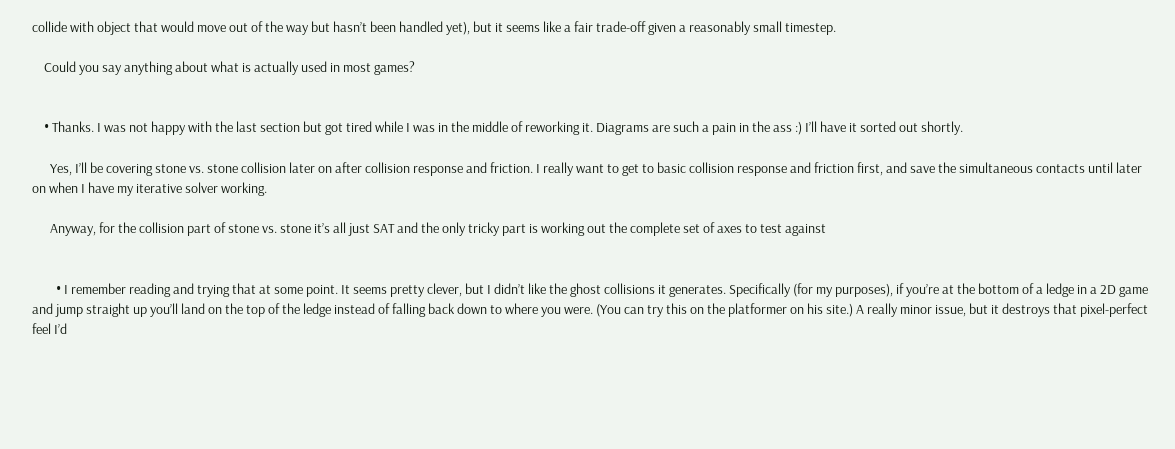collide with object that would move out of the way but hasn’t been handled yet), but it seems like a fair trade-off given a reasonably small timestep.

    Could you say anything about what is actually used in most games?


    • Thanks. I was not happy with the last section but got tired while I was in the middle of reworking it. Diagrams are such a pain in the ass :) I’ll have it sorted out shortly.

      Yes, I’ll be covering stone vs. stone collision later on after collision response and friction. I really want to get to basic collision response and friction first, and save the simultaneous contacts until later on when I have my iterative solver working.

      Anyway, for the collision part of stone vs. stone it’s all just SAT and the only tricky part is working out the complete set of axes to test against


        • I remember reading and trying that at some point. It seems pretty clever, but I didn’t like the ghost collisions it generates. Specifically (for my purposes), if you’re at the bottom of a ledge in a 2D game and jump straight up you’ll land on the top of the ledge instead of falling back down to where you were. (You can try this on the platformer on his site.) A really minor issue, but it destroys that pixel-perfect feel I’d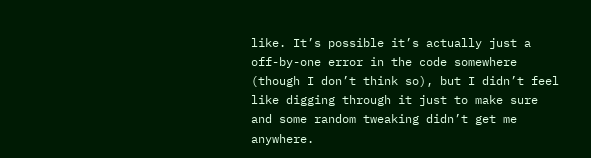like. It’s possible it’s actually just a off-by-one error in the code somewhere (though I don’t think so), but I didn’t feel like digging through it just to make sure and some random tweaking didn’t get me anywhere.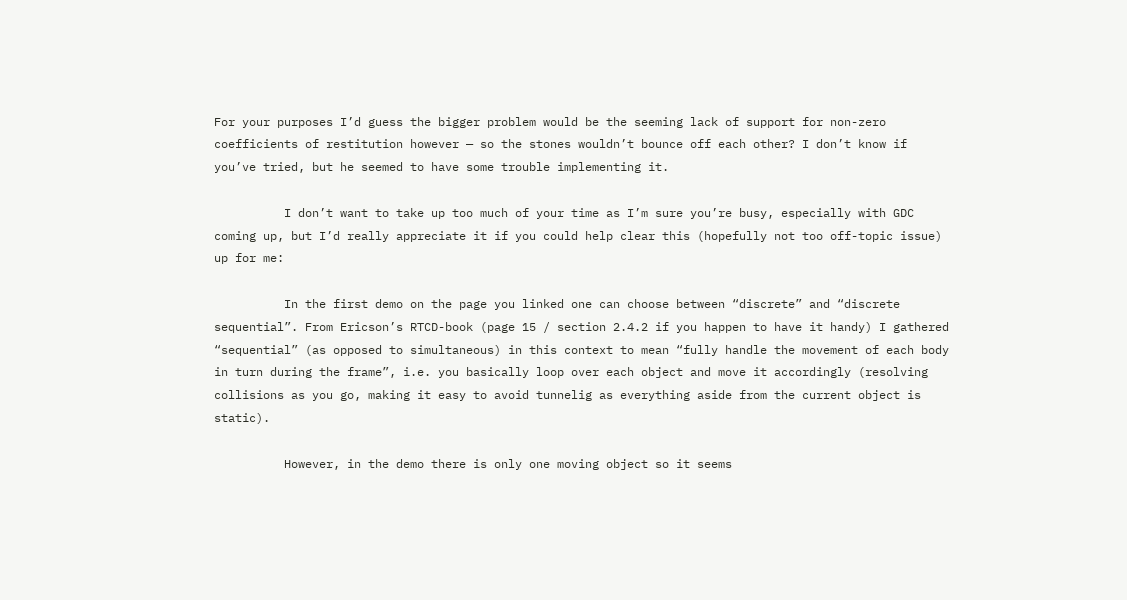For your purposes I’d guess the bigger problem would be the seeming lack of support for non-zero coefficients of restitution however — so the stones wouldn’t bounce off each other? I don’t know if you’ve tried, but he seemed to have some trouble implementing it.

          I don’t want to take up too much of your time as I’m sure you’re busy, especially with GDC coming up, but I’d really appreciate it if you could help clear this (hopefully not too off-topic issue) up for me:

          In the first demo on the page you linked one can choose between “discrete” and “discrete sequential”. From Ericson’s RTCD-book (page 15 / section 2.4.2 if you happen to have it handy) I gathered “sequential” (as opposed to simultaneous) in this context to mean “fully handle the movement of each body in turn during the frame”, i.e. you basically loop over each object and move it accordingly (resolving collisions as you go, making it easy to avoid tunnelig as everything aside from the current object is static).

          However, in the demo there is only one moving object so it seems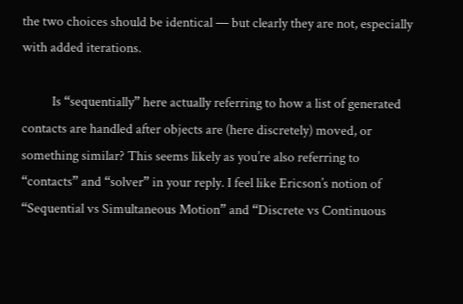the two choices should be identical — but clearly they are not, especially with added iterations.

          Is “sequentially” here actually referring to how a list of generated contacts are handled after objects are (here discretely) moved, or something similar? This seems likely as you’re also referring to “contacts” and “solver” in your reply. I feel like Ericson’s notion of “Sequential vs Simultaneous Motion” and “Discrete vs Continuous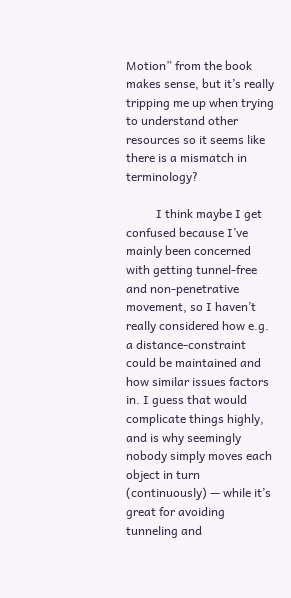Motion” from the book makes sense, but it’s really tripping me up when trying to understand other resources so it seems like there is a mismatch in terminology?

          I think maybe I get confused because I’ve mainly been concerned with getting tunnel-free and non-penetrative movement, so I haven’t really considered how e.g. a distance-constraint could be maintained and how similar issues factors in. I guess that would complicate things highly, and is why seemingly nobody simply moves each object in turn (continuously) — while it’s great for avoiding tunneling and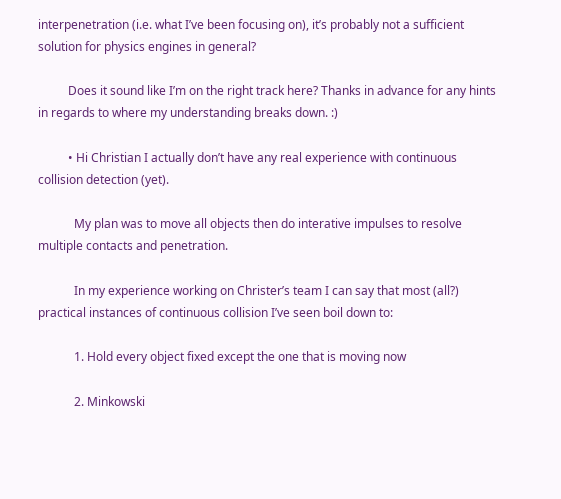interpenetration (i.e. what I’ve been focusing on), it’s probably not a sufficient solution for physics engines in general?

          Does it sound like I’m on the right track here? Thanks in advance for any hints in regards to where my understanding breaks down. :)

          • Hi Christian I actually don’t have any real experience with continuous collision detection (yet).

            My plan was to move all objects then do interative impulses to resolve multiple contacts and penetration.

            In my experience working on Christer’s team I can say that most (all?) practical instances of continuous collision I’ve seen boil down to:

            1. Hold every object fixed except the one that is moving now

            2. Minkowski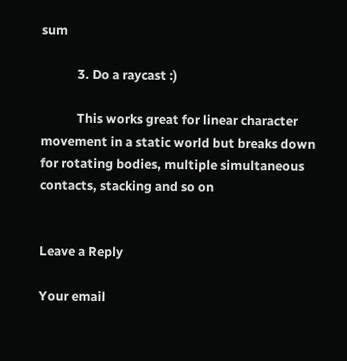sum

            3. Do a raycast :)

            This works great for linear character movement in a static world but breaks down for rotating bodies, multiple simultaneous contacts, stacking and so on


Leave a Reply

Your email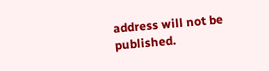address will not be published.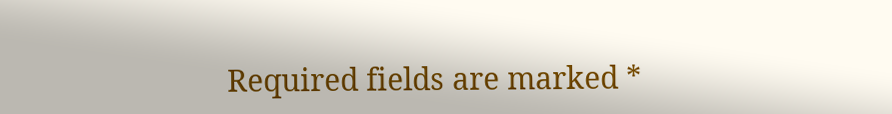Required fields are marked *